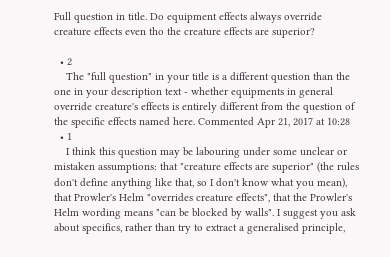Full question in title. Do equipment effects always override creature effects even tho the creature effects are superior?

  • 2
    The "full question" in your title is a different question than the one in your description text - whether equipments in general override creature's effects is entirely different from the question of the specific effects named here. Commented Apr 21, 2017 at 10:28
  • 1
    I think this question may be labouring under some unclear or mistaken assumptions: that "creature effects are superior" (the rules don't define anything like that, so I don't know what you mean), that Prowler's Helm "overrides creature effects", that the Prowler's Helm wording means "can be blocked by walls". I suggest you ask about specifics, rather than try to extract a generalised principle,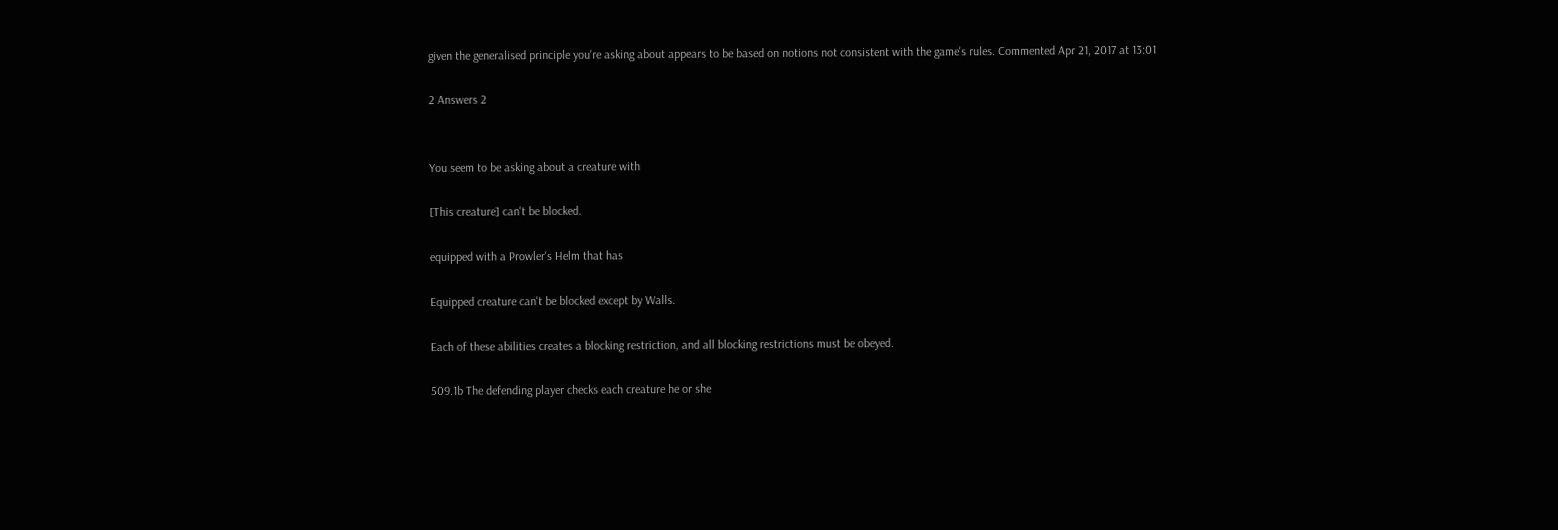given the generalised principle you're asking about appears to be based on notions not consistent with the game's rules. Commented Apr 21, 2017 at 13:01

2 Answers 2


You seem to be asking about a creature with

[This creature] can't be blocked.

equipped with a Prowler's Helm that has

Equipped creature can't be blocked except by Walls.

Each of these abilities creates a blocking restriction, and all blocking restrictions must be obeyed.

509.1b The defending player checks each creature he or she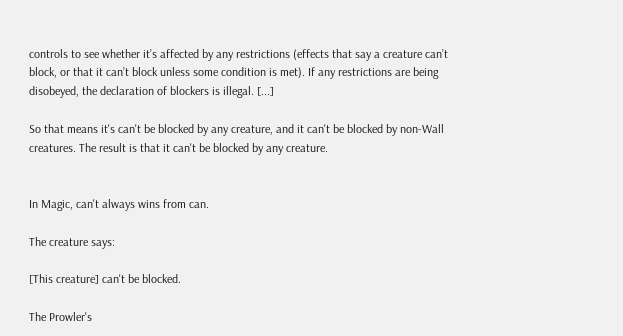controls to see whether it’s affected by any restrictions (effects that say a creature can’t block, or that it can’t block unless some condition is met). If any restrictions are being disobeyed, the declaration of blockers is illegal. [...]

So that means it's can't be blocked by any creature, and it can't be blocked by non-Wall creatures. The result is that it can't be blocked by any creature.


In Magic, can't always wins from can.

The creature says:

[This creature] can't be blocked.

The Prowler's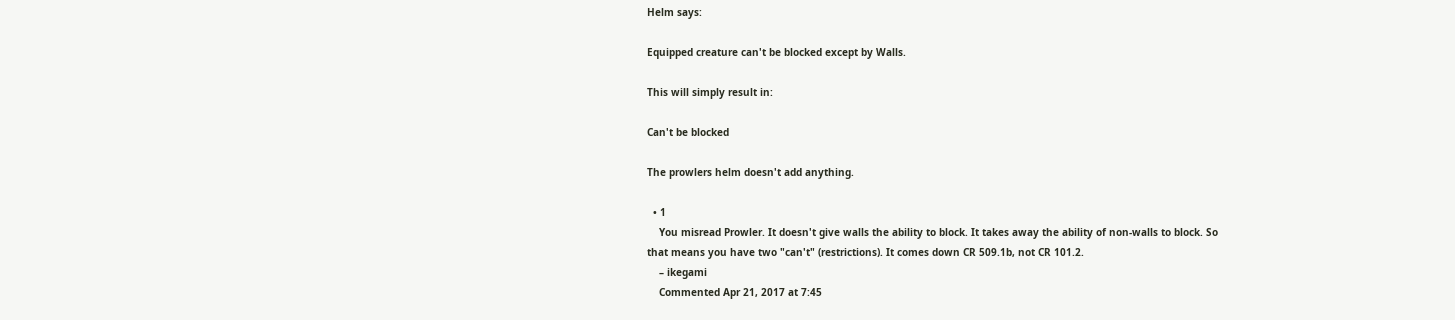Helm says:

Equipped creature can't be blocked except by Walls.

This will simply result in:

Can't be blocked

The prowlers helm doesn't add anything.

  • 1
    You misread Prowler. It doesn't give walls the ability to block. It takes away the ability of non-walls to block. So that means you have two "can't" (restrictions). It comes down CR 509.1b, not CR 101.2.
    – ikegami
    Commented Apr 21, 2017 at 7:45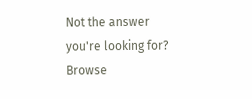Not the answer you're looking for? Browse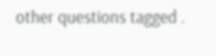other questions tagged .